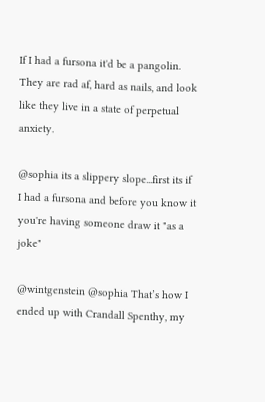If I had a fursona it'd be a pangolin. They are rad af, hard as nails, and look like they live in a state of perpetual anxiety.

@sophia its a slippery slope...first its if I had a fursona and before you know it you're having someone draw it "as a joke"

@wintgenstein @sophia That’s how I ended up with Crandall Spenthy, my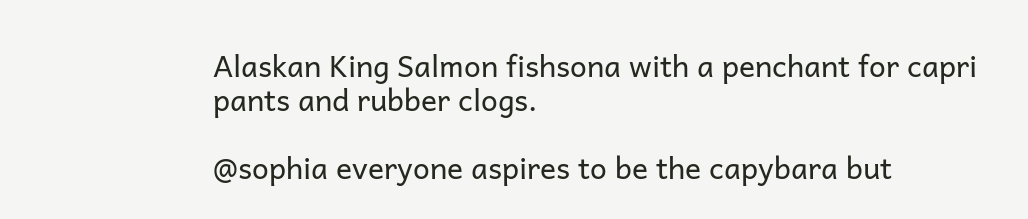Alaskan King Salmon fishsona with a penchant for capri pants and rubber clogs.

@sophia everyone aspires to be the capybara but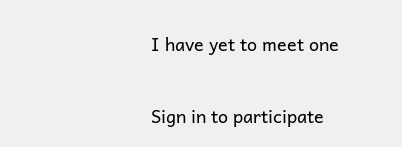I have yet to meet one

Sign in to participate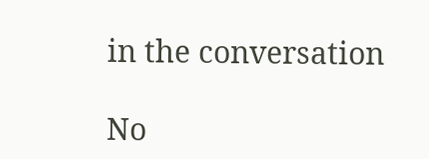in the conversation

No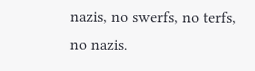nazis, no swerfs, no terfs, no nazis.